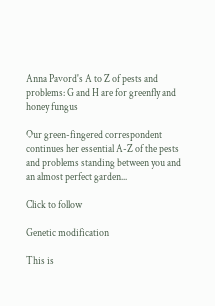Anna Pavord's A to Z of pests and problems: G and H are for greenfly and honey fungus

Our green-fingered correspondent continues her essential A-Z of the pests and problems standing between you and an almost perfect garden...

Click to follow

Genetic modification

This is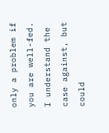only a problem if you are well-fed. I understand the case against, but could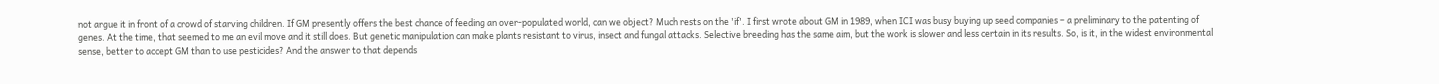not argue it in front of a crowd of starving children. If GM presently offers the best chance of feeding an over-populated world, can we object? Much rests on the 'if'. I first wrote about GM in 1989, when ICI was busy buying up seed companies – a preliminary to the patenting of genes. At the time, that seemed to me an evil move and it still does. But genetic manipulation can make plants resistant to virus, insect and fungal attacks. Selective breeding has the same aim, but the work is slower and less certain in its results. So, is it, in the widest environmental sense, better to accept GM than to use pesticides? And the answer to that depends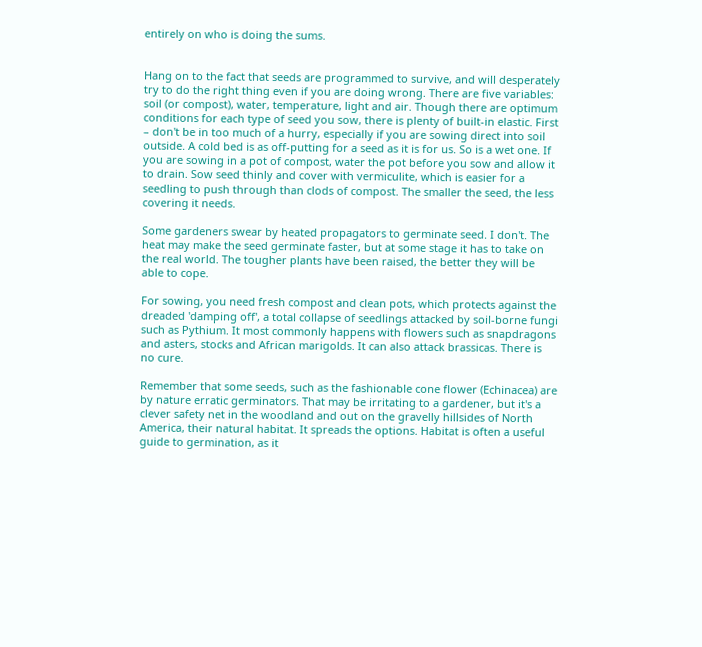entirely on who is doing the sums.


Hang on to the fact that seeds are programmed to survive, and will desperately try to do the right thing even if you are doing wrong. There are five variables: soil (or compost), water, temperature, light and air. Though there are optimum conditions for each type of seed you sow, there is plenty of built-in elastic. First – don't be in too much of a hurry, especially if you are sowing direct into soil outside. A cold bed is as off-putting for a seed as it is for us. So is a wet one. If you are sowing in a pot of compost, water the pot before you sow and allow it to drain. Sow seed thinly and cover with vermiculite, which is easier for a seedling to push through than clods of compost. The smaller the seed, the less covering it needs.

Some gardeners swear by heated propagators to germinate seed. I don't. The heat may make the seed germinate faster, but at some stage it has to take on the real world. The tougher plants have been raised, the better they will be able to cope.

For sowing, you need fresh compost and clean pots, which protects against the dreaded 'damping off', a total collapse of seedlings attacked by soil-borne fungi such as Pythium. It most commonly happens with flowers such as snapdragons and asters, stocks and African marigolds. It can also attack brassicas. There is no cure.

Remember that some seeds, such as the fashionable cone flower (Echinacea) are by nature erratic germinators. That may be irritating to a gardener, but it's a clever safety net in the woodland and out on the gravelly hillsides of North America, their natural habitat. It spreads the options. Habitat is often a useful guide to germination, as it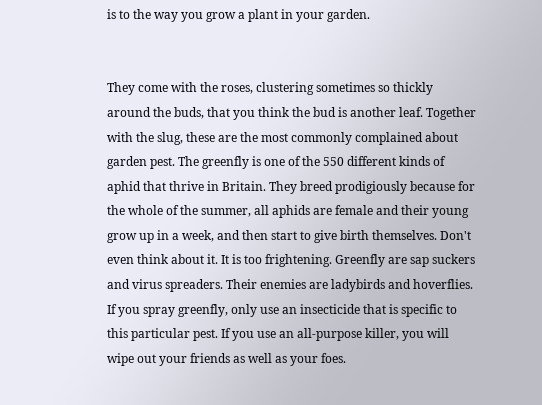is to the way you grow a plant in your garden.


They come with the roses, clustering sometimes so thickly around the buds, that you think the bud is another leaf. Together with the slug, these are the most commonly complained about garden pest. The greenfly is one of the 550 different kinds of aphid that thrive in Britain. They breed prodigiously because for the whole of the summer, all aphids are female and their young grow up in a week, and then start to give birth themselves. Don't even think about it. It is too frightening. Greenfly are sap suckers and virus spreaders. Their enemies are ladybirds and hoverflies. If you spray greenfly, only use an insecticide that is specific to this particular pest. If you use an all-purpose killer, you will wipe out your friends as well as your foes.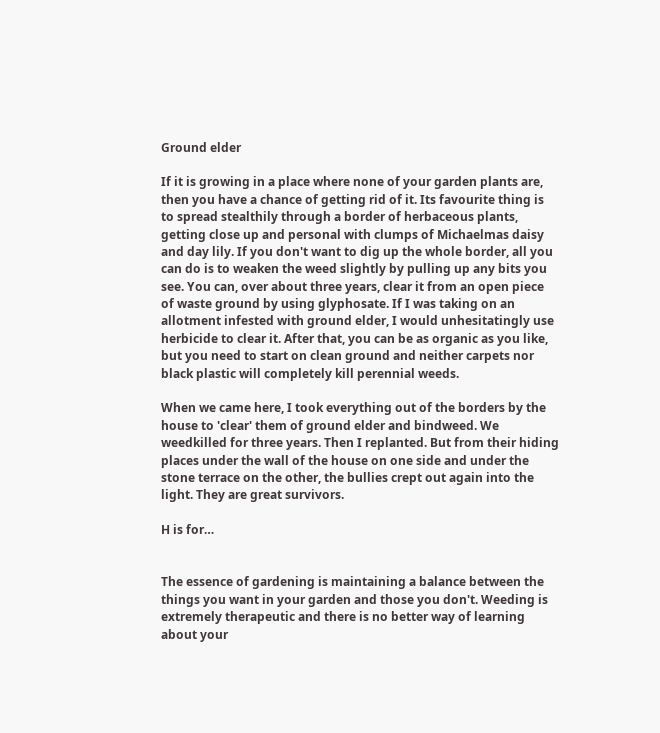Ground elder

If it is growing in a place where none of your garden plants are, then you have a chance of getting rid of it. Its favourite thing is to spread stealthily through a border of herbaceous plants, getting close up and personal with clumps of Michaelmas daisy and day lily. If you don't want to dig up the whole border, all you can do is to weaken the weed slightly by pulling up any bits you see. You can, over about three years, clear it from an open piece of waste ground by using glyphosate. If I was taking on an allotment infested with ground elder, I would unhesitatingly use herbicide to clear it. After that, you can be as organic as you like, but you need to start on clean ground and neither carpets nor black plastic will completely kill perennial weeds.

When we came here, I took everything out of the borders by the house to 'clear' them of ground elder and bindweed. We weedkilled for three years. Then I replanted. But from their hiding places under the wall of the house on one side and under the stone terrace on the other, the bullies crept out again into the light. They are great survivors.

H is for…


The essence of gardening is maintaining a balance between the things you want in your garden and those you don't. Weeding is extremely therapeutic and there is no better way of learning about your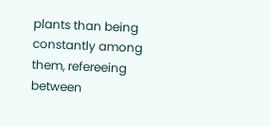plants than being constantly among them, refereeing between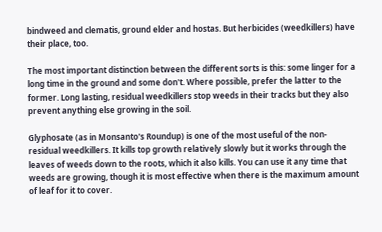bindweed and clematis, ground elder and hostas. But herbicides (weedkillers) have their place, too.

The most important distinction between the different sorts is this: some linger for a long time in the ground and some don't. Where possible, prefer the latter to the former. Long lasting, residual weedkillers stop weeds in their tracks but they also prevent anything else growing in the soil.

Glyphosate (as in Monsanto's Roundup) is one of the most useful of the non-residual weedkillers. It kills top growth relatively slowly but it works through the leaves of weeds down to the roots, which it also kills. You can use it any time that weeds are growing, though it is most effective when there is the maximum amount of leaf for it to cover.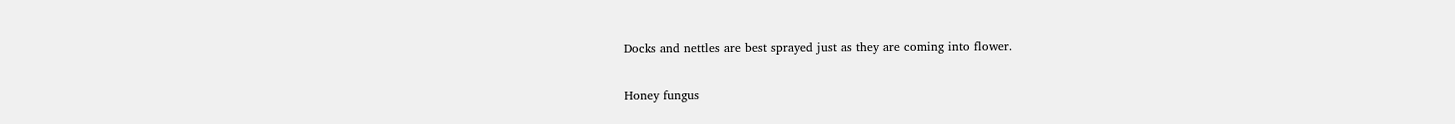Docks and nettles are best sprayed just as they are coming into flower.

Honey fungus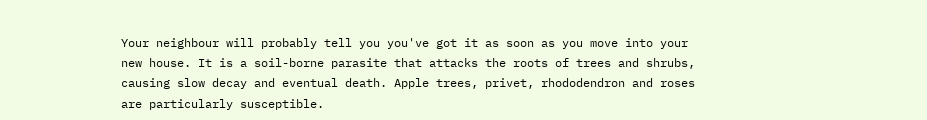Your neighbour will probably tell you you've got it as soon as you move into your new house. It is a soil-borne parasite that attacks the roots of trees and shrubs, causing slow decay and eventual death. Apple trees, privet, rhododendron and roses are particularly susceptible.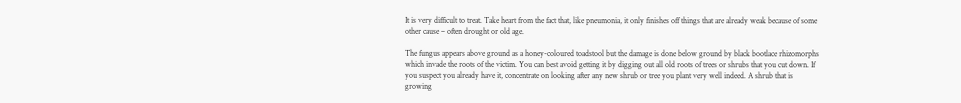It is very difficult to treat. Take heart from the fact that, like pneumonia, it only finishes off things that are already weak because of some other cause – often drought or old age.

The fungus appears above ground as a honey-coloured toadstool but the damage is done below ground by black bootlace rhizomorphs which invade the roots of the victim. You can best avoid getting it by digging out all old roots of trees or shrubs that you cut down. If you suspect you already have it, concentrate on looking after any new shrub or tree you plant very well indeed. A shrub that is growing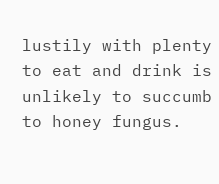lustily with plenty to eat and drink is unlikely to succumb to honey fungus.